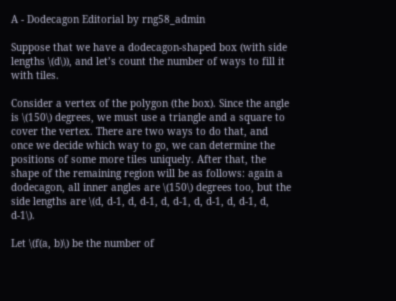A - Dodecagon Editorial by rng58_admin

Suppose that we have a dodecagon-shaped box (with side lengths \(d\)), and let’s count the number of ways to fill it with tiles.

Consider a vertex of the polygon (the box). Since the angle is \(150\) degrees, we must use a triangle and a square to cover the vertex. There are two ways to do that, and once we decide which way to go, we can determine the positions of some more tiles uniquely. After that, the shape of the remaining region will be as follows: again a dodecagon, all inner angles are \(150\) degrees too, but the side lengths are \(d, d-1, d, d-1, d, d-1, d, d-1, d, d-1, d, d-1\).

Let \(f(a, b)\) be the number of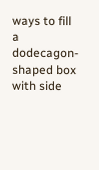ways to fill a dodecagon-shaped box with side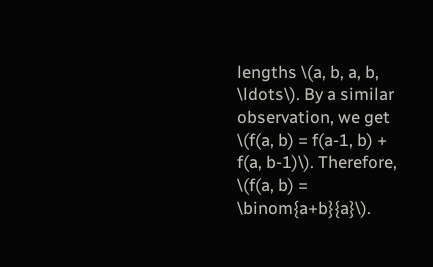lengths \(a, b, a, b, \ldots\). By a similar observation, we get \(f(a, b) = f(a-1, b) + f(a, b-1)\). Therefore, \(f(a, b) = \binom{a+b}{a}\).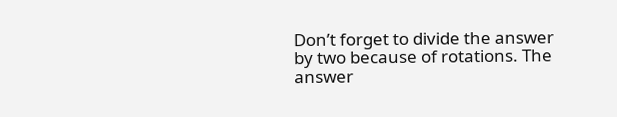Don’t forget to divide the answer by two because of rotations. The answer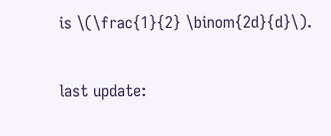is \(\frac{1}{2} \binom{2d}{d}\).

last update: